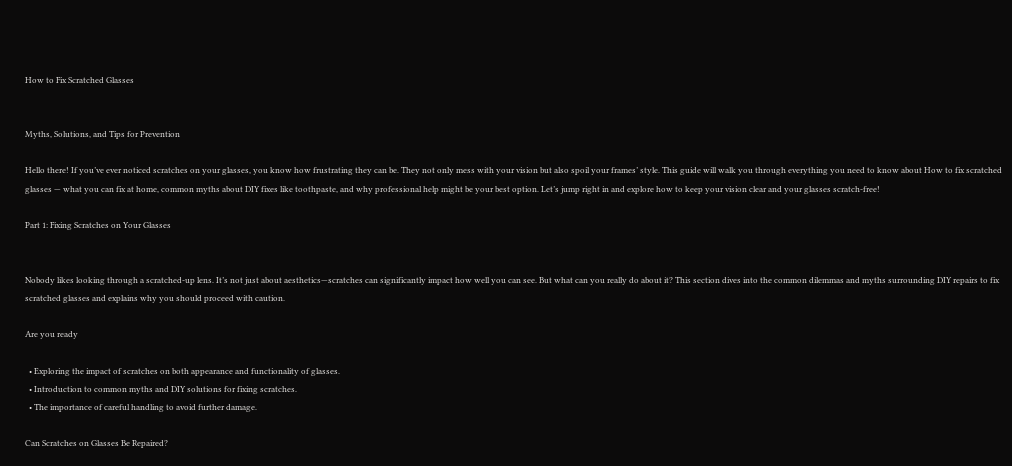How to Fix Scratched Glasses


Myths, Solutions, and Tips for Prevention

Hello there! If you’ve ever noticed scratches on your glasses, you know how frustrating they can be. They not only mess with your vision but also spoil your frames’ style. This guide will walk you through everything you need to know about How to fix scratched glasses — what you can fix at home, common myths about DIY fixes like toothpaste, and why professional help might be your best option. Let’s jump right in and explore how to keep your vision clear and your glasses scratch-free!

Part 1: Fixing Scratches on Your Glasses


Nobody likes looking through a scratched-up lens. It’s not just about aesthetics—scratches can significantly impact how well you can see. But what can you really do about it? This section dives into the common dilemmas and myths surrounding DIY repairs to fix scratched glasses and explains why you should proceed with caution.

Are you ready

  • Exploring the impact of scratches on both appearance and functionality of glasses.
  • Introduction to common myths and DIY solutions for fixing scratches.
  • The importance of careful handling to avoid further damage.

Can Scratches on Glasses Be Repaired?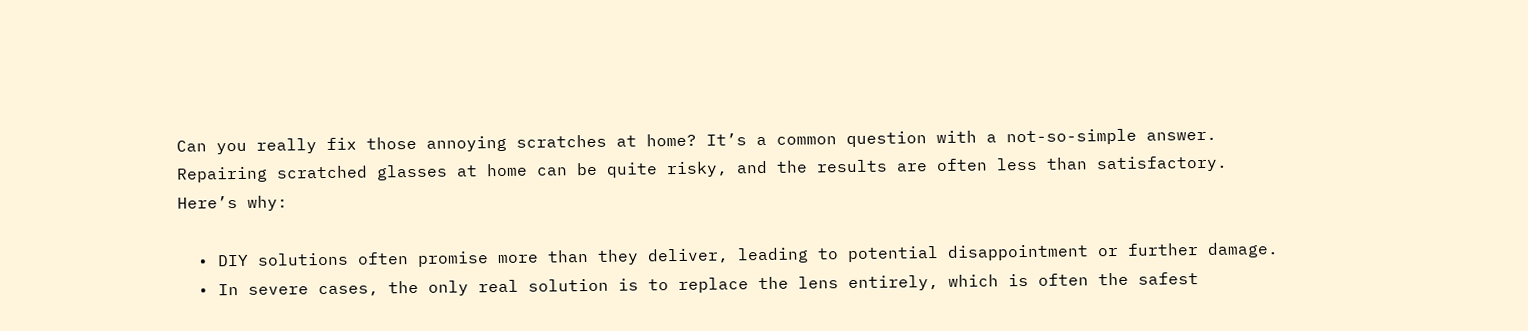Can you really fix those annoying scratches at home? It’s a common question with a not-so-simple answer. Repairing scratched glasses at home can be quite risky, and the results are often less than satisfactory. Here’s why:

  • DIY solutions often promise more than they deliver, leading to potential disappointment or further damage.
  • In severe cases, the only real solution is to replace the lens entirely, which is often the safest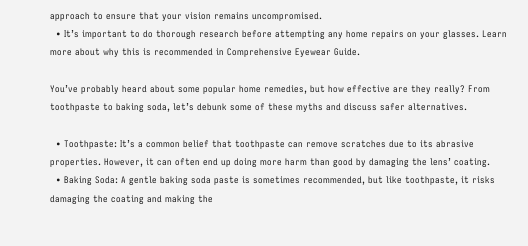approach to ensure that your vision remains uncompromised.
  • It’s important to do thorough research before attempting any home repairs on your glasses. Learn more about why this is recommended in Comprehensive Eyewear Guide.

You’ve probably heard about some popular home remedies, but how effective are they really? From toothpaste to baking soda, let’s debunk some of these myths and discuss safer alternatives.

  • Toothpaste: It’s a common belief that toothpaste can remove scratches due to its abrasive properties. However, it can often end up doing more harm than good by damaging the lens’ coating.
  • Baking Soda: A gentle baking soda paste is sometimes recommended, but like toothpaste, it risks damaging the coating and making the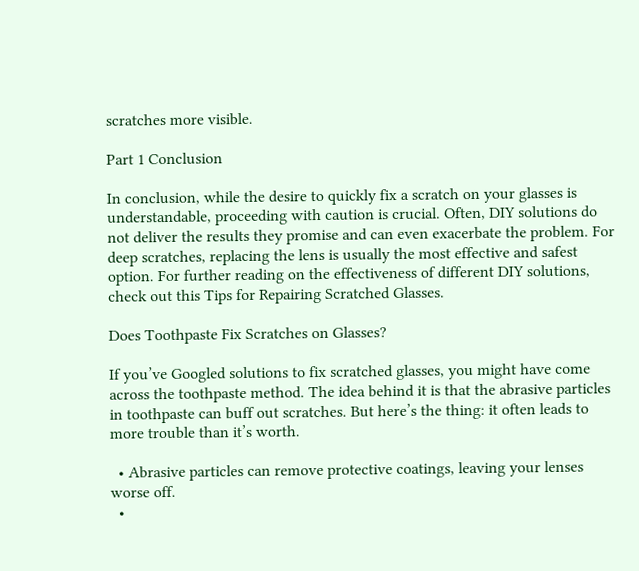scratches more visible.

Part 1 Conclusion

In conclusion, while the desire to quickly fix a scratch on your glasses is understandable, proceeding with caution is crucial. Often, DIY solutions do not deliver the results they promise and can even exacerbate the problem. For deep scratches, replacing the lens is usually the most effective and safest option. For further reading on the effectiveness of different DIY solutions, check out this Tips for Repairing Scratched Glasses.

Does Toothpaste Fix Scratches on Glasses?

If you’ve Googled solutions to fix scratched glasses, you might have come across the toothpaste method. The idea behind it is that the abrasive particles in toothpaste can buff out scratches. But here’s the thing: it often leads to more trouble than it’s worth.

  • Abrasive particles can remove protective coatings, leaving your lenses worse off.
  •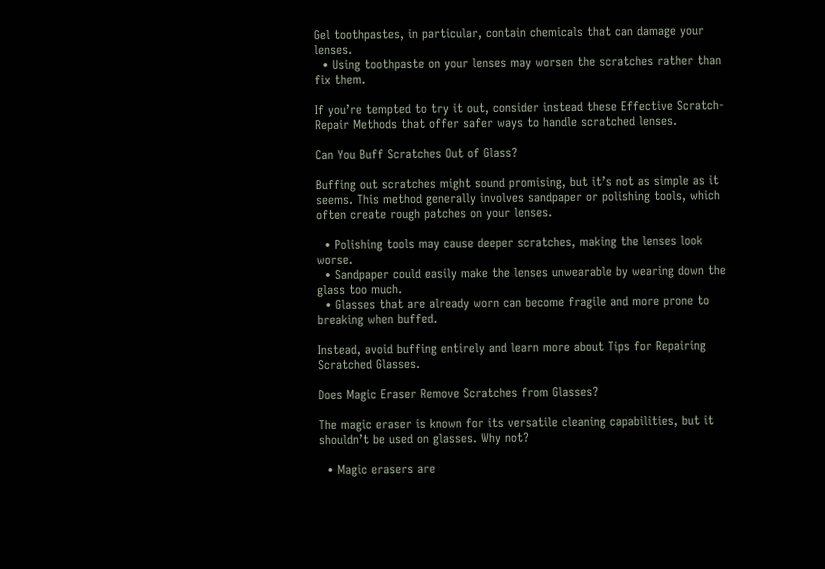Gel toothpastes, in particular, contain chemicals that can damage your lenses.
  • Using toothpaste on your lenses may worsen the scratches rather than fix them.

If you’re tempted to try it out, consider instead these Effective Scratch-Repair Methods that offer safer ways to handle scratched lenses.

Can You Buff Scratches Out of Glass?

Buffing out scratches might sound promising, but it’s not as simple as it seems. This method generally involves sandpaper or polishing tools, which often create rough patches on your lenses.

  • Polishing tools may cause deeper scratches, making the lenses look worse.
  • Sandpaper could easily make the lenses unwearable by wearing down the glass too much.
  • Glasses that are already worn can become fragile and more prone to breaking when buffed.

Instead, avoid buffing entirely and learn more about Tips for Repairing Scratched Glasses.

Does Magic Eraser Remove Scratches from Glasses?

The magic eraser is known for its versatile cleaning capabilities, but it shouldn’t be used on glasses. Why not?

  • Magic erasers are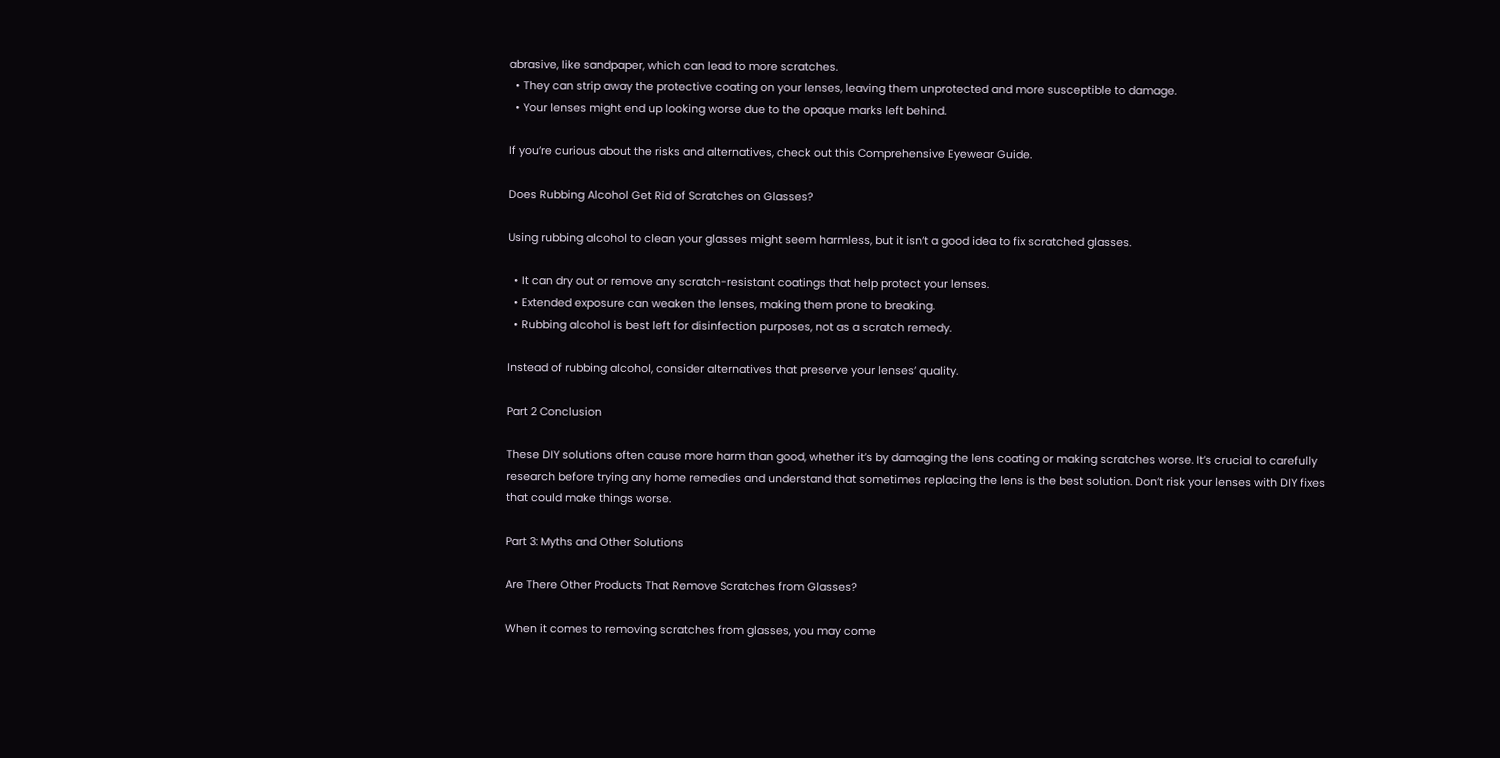abrasive, like sandpaper, which can lead to more scratches.
  • They can strip away the protective coating on your lenses, leaving them unprotected and more susceptible to damage.
  • Your lenses might end up looking worse due to the opaque marks left behind.

If you’re curious about the risks and alternatives, check out this Comprehensive Eyewear Guide.

Does Rubbing Alcohol Get Rid of Scratches on Glasses?

Using rubbing alcohol to clean your glasses might seem harmless, but it isn’t a good idea to fix scratched glasses.

  • It can dry out or remove any scratch-resistant coatings that help protect your lenses.
  • Extended exposure can weaken the lenses, making them prone to breaking.
  • Rubbing alcohol is best left for disinfection purposes, not as a scratch remedy.

Instead of rubbing alcohol, consider alternatives that preserve your lenses’ quality.

Part 2 Conclusion

These DIY solutions often cause more harm than good, whether it’s by damaging the lens coating or making scratches worse. It’s crucial to carefully research before trying any home remedies and understand that sometimes replacing the lens is the best solution. Don’t risk your lenses with DIY fixes that could make things worse.

Part 3: Myths and Other Solutions

Are There Other Products That Remove Scratches from Glasses?

When it comes to removing scratches from glasses, you may come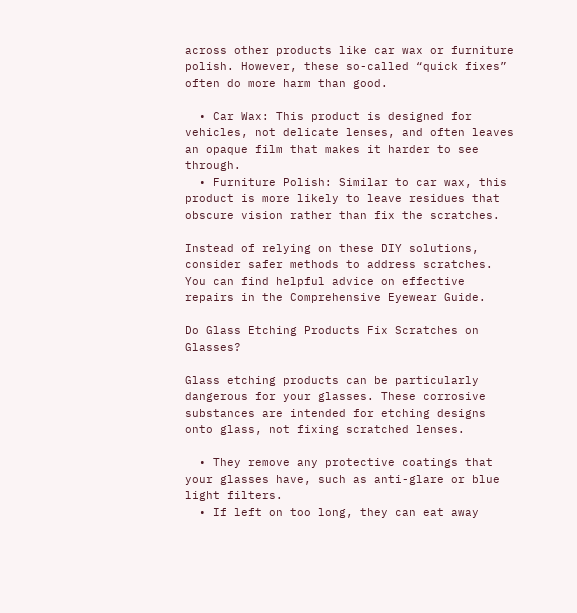across other products like car wax or furniture polish. However, these so-called “quick fixes” often do more harm than good.

  • Car Wax: This product is designed for vehicles, not delicate lenses, and often leaves an opaque film that makes it harder to see through.
  • Furniture Polish: Similar to car wax, this product is more likely to leave residues that obscure vision rather than fix the scratches.

Instead of relying on these DIY solutions, consider safer methods to address scratches. You can find helpful advice on effective repairs in the Comprehensive Eyewear Guide.

Do Glass Etching Products Fix Scratches on Glasses?

Glass etching products can be particularly dangerous for your glasses. These corrosive substances are intended for etching designs onto glass, not fixing scratched lenses.

  • They remove any protective coatings that your glasses have, such as anti-glare or blue light filters.
  • If left on too long, they can eat away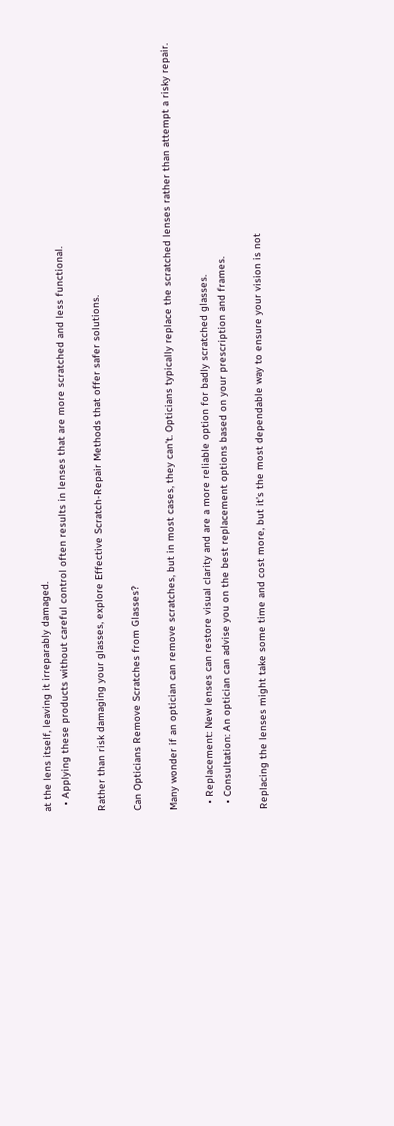at the lens itself, leaving it irreparably damaged.
  • Applying these products without careful control often results in lenses that are more scratched and less functional.

Rather than risk damaging your glasses, explore Effective Scratch-Repair Methods that offer safer solutions.

Can Opticians Remove Scratches from Glasses?

Many wonder if an optician can remove scratches, but in most cases, they can’t. Opticians typically replace the scratched lenses rather than attempt a risky repair.

  • Replacement: New lenses can restore visual clarity and are a more reliable option for badly scratched glasses.
  • Consultation: An optician can advise you on the best replacement options based on your prescription and frames.

Replacing the lenses might take some time and cost more, but it’s the most dependable way to ensure your vision is not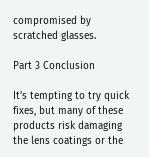compromised by scratched glasses.

Part 3 Conclusion

It’s tempting to try quick fixes, but many of these products risk damaging the lens coatings or the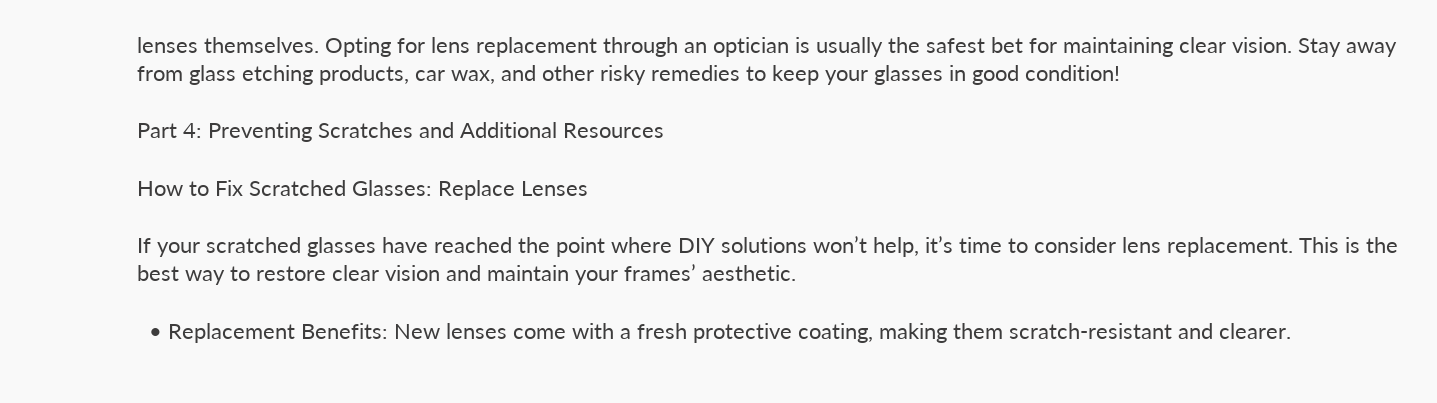lenses themselves. Opting for lens replacement through an optician is usually the safest bet for maintaining clear vision. Stay away from glass etching products, car wax, and other risky remedies to keep your glasses in good condition!

Part 4: Preventing Scratches and Additional Resources

How to Fix Scratched Glasses: Replace Lenses

If your scratched glasses have reached the point where DIY solutions won’t help, it’s time to consider lens replacement. This is the best way to restore clear vision and maintain your frames’ aesthetic.

  • Replacement Benefits: New lenses come with a fresh protective coating, making them scratch-resistant and clearer.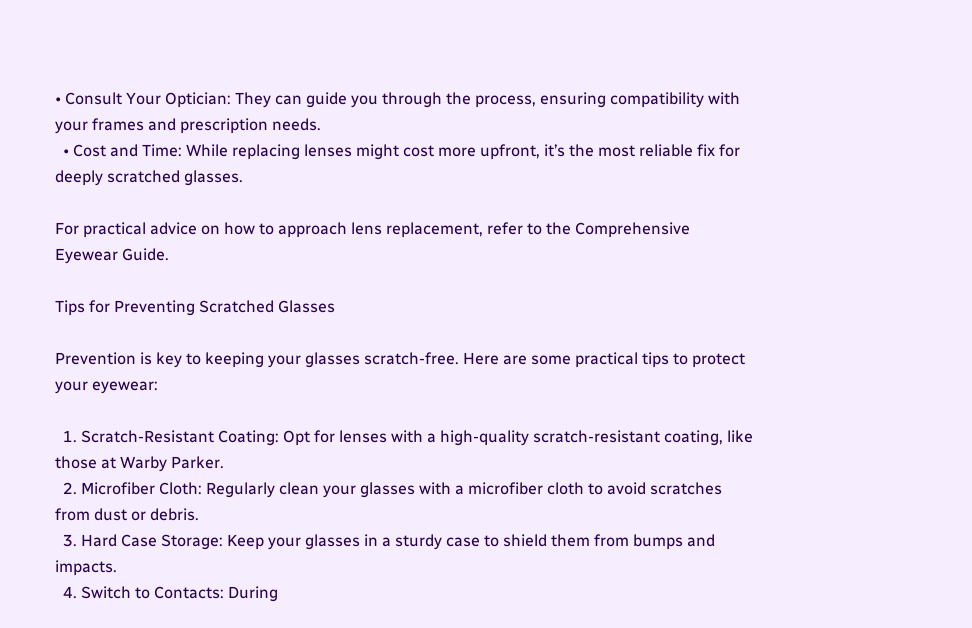• Consult Your Optician: They can guide you through the process, ensuring compatibility with your frames and prescription needs.
  • Cost and Time: While replacing lenses might cost more upfront, it’s the most reliable fix for deeply scratched glasses.

For practical advice on how to approach lens replacement, refer to the Comprehensive Eyewear Guide.

Tips for Preventing Scratched Glasses

Prevention is key to keeping your glasses scratch-free. Here are some practical tips to protect your eyewear:

  1. Scratch-Resistant Coating: Opt for lenses with a high-quality scratch-resistant coating, like those at Warby Parker.
  2. Microfiber Cloth: Regularly clean your glasses with a microfiber cloth to avoid scratches from dust or debris.
  3. Hard Case Storage: Keep your glasses in a sturdy case to shield them from bumps and impacts.
  4. Switch to Contacts: During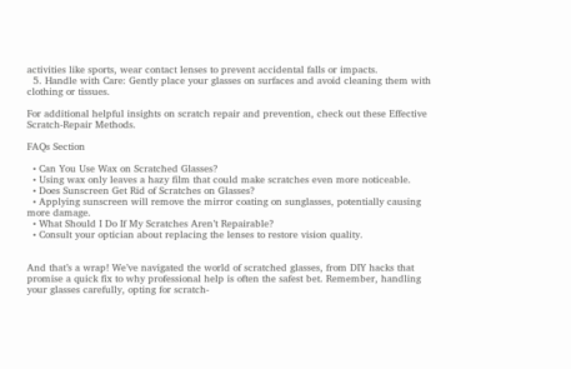activities like sports, wear contact lenses to prevent accidental falls or impacts.
  5. Handle with Care: Gently place your glasses on surfaces and avoid cleaning them with clothing or tissues.

For additional helpful insights on scratch repair and prevention, check out these Effective Scratch-Repair Methods.

FAQs Section

  • Can You Use Wax on Scratched Glasses?
  • Using wax only leaves a hazy film that could make scratches even more noticeable.
  • Does Sunscreen Get Rid of Scratches on Glasses?
  • Applying sunscreen will remove the mirror coating on sunglasses, potentially causing more damage.
  • What Should I Do If My Scratches Aren’t Repairable?
  • Consult your optician about replacing the lenses to restore vision quality.


And that’s a wrap! We’ve navigated the world of scratched glasses, from DIY hacks that promise a quick fix to why professional help is often the safest bet. Remember, handling your glasses carefully, opting for scratch-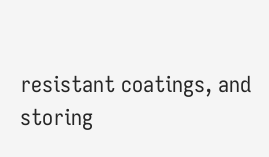resistant coatings, and storing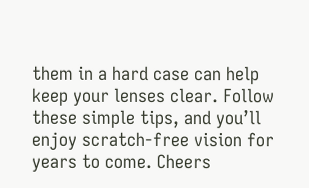them in a hard case can help keep your lenses clear. Follow these simple tips, and you’ll enjoy scratch-free vision for years to come. Cheers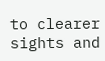to clearer sights and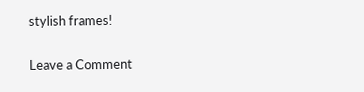stylish frames!

Leave a Comment